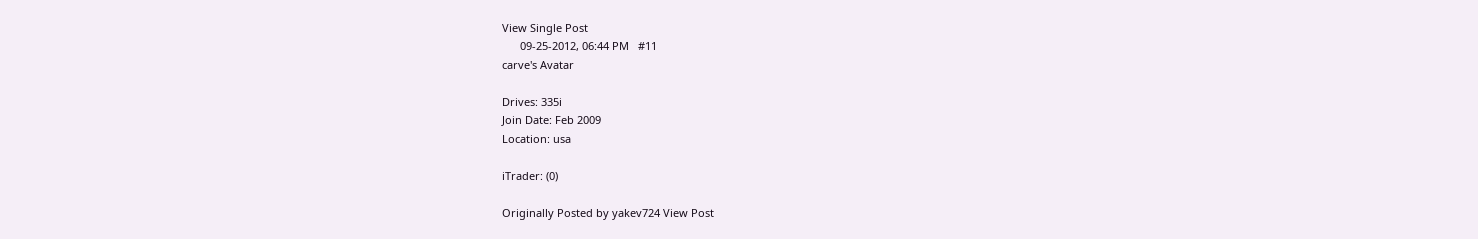View Single Post
      09-25-2012, 06:44 PM   #11
carve's Avatar

Drives: 335i
Join Date: Feb 2009
Location: usa

iTrader: (0)

Originally Posted by yakev724 View Post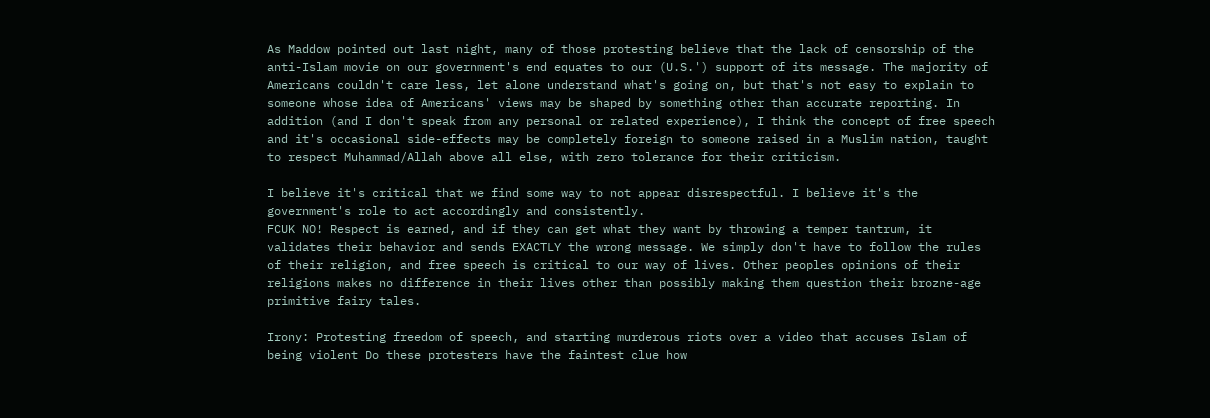As Maddow pointed out last night, many of those protesting believe that the lack of censorship of the anti-Islam movie on our government's end equates to our (U.S.') support of its message. The majority of Americans couldn't care less, let alone understand what's going on, but that's not easy to explain to someone whose idea of Americans' views may be shaped by something other than accurate reporting. In addition (and I don't speak from any personal or related experience), I think the concept of free speech and it's occasional side-effects may be completely foreign to someone raised in a Muslim nation, taught to respect Muhammad/Allah above all else, with zero tolerance for their criticism.

I believe it's critical that we find some way to not appear disrespectful. I believe it's the government's role to act accordingly and consistently.
FCUK NO! Respect is earned, and if they can get what they want by throwing a temper tantrum, it validates their behavior and sends EXACTLY the wrong message. We simply don't have to follow the rules of their religion, and free speech is critical to our way of lives. Other peoples opinions of their religions makes no difference in their lives other than possibly making them question their brozne-age primitive fairy tales.

Irony: Protesting freedom of speech, and starting murderous riots over a video that accuses Islam of being violent Do these protesters have the faintest clue how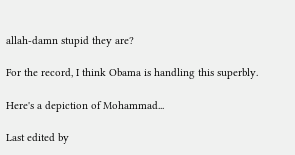allah-damn stupid they are?

For the record, I think Obama is handling this superbly.

Here's a depiction of Mohammad...

Last edited by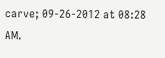carve; 09-26-2012 at 08:28 AM.